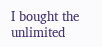I bought the unlimited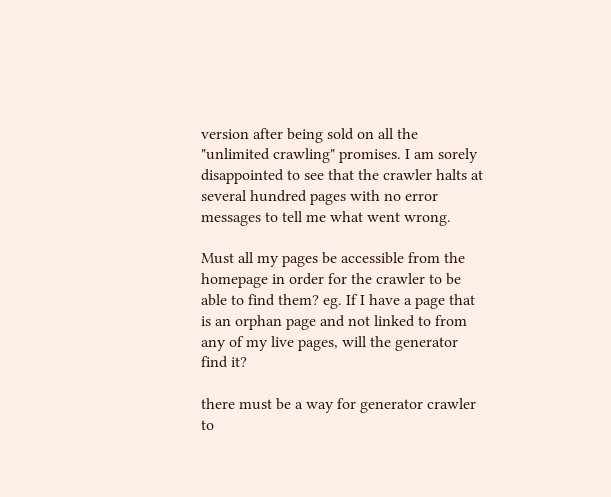version after being sold on all the "unlimited crawling" promises. I am sorely disappointed to see that the crawler halts at several hundred pages with no error messages to tell me what went wrong.

Must all my pages be accessible from the homepage in order for the crawler to be able to find them? eg. If I have a page that is an orphan page and not linked to from any of my live pages, will the generator find it?

there must be a way for generator crawler to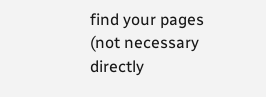find your pages (not necessary directly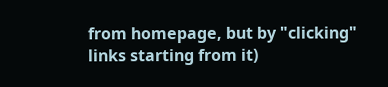from homepage, but by "clicking" links starting from it)